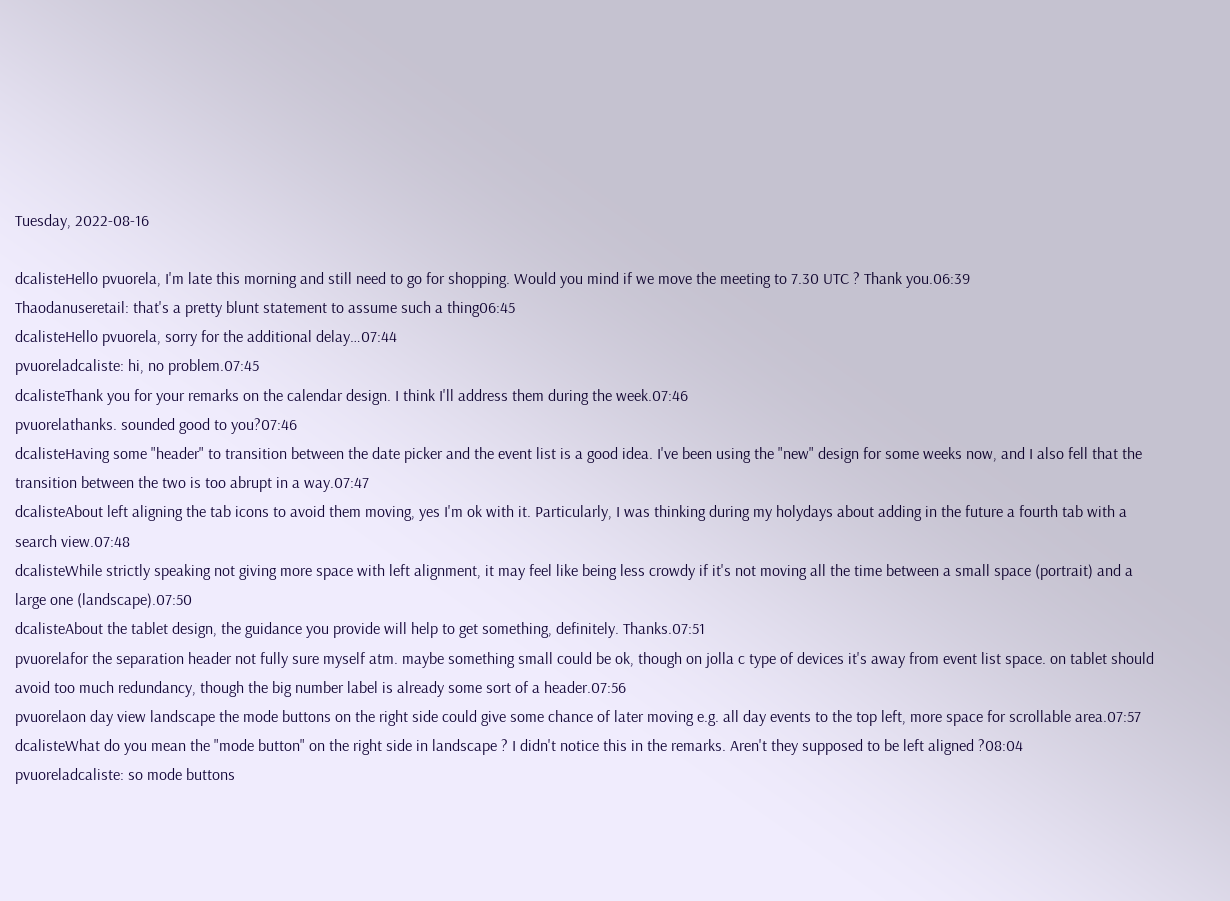Tuesday, 2022-08-16

dcalisteHello pvuorela, I'm late this morning and still need to go for shopping. Would you mind if we move the meeting to 7.30 UTC ? Thank you.06:39
Thaodanuseretail: that's a pretty blunt statement to assume such a thing06:45
dcalisteHello pvuorela, sorry for the additional delay…07:44
pvuoreladcaliste: hi, no problem.07:45
dcalisteThank you for your remarks on the calendar design. I think I'll address them during the week.07:46
pvuorelathanks. sounded good to you?07:46
dcalisteHaving some "header" to transition between the date picker and the event list is a good idea. I've been using the "new" design for some weeks now, and I also fell that the transition between the two is too abrupt in a way.07:47
dcalisteAbout left aligning the tab icons to avoid them moving, yes I'm ok with it. Particularly, I was thinking during my holydays about adding in the future a fourth tab with a search view.07:48
dcalisteWhile strictly speaking not giving more space with left alignment, it may feel like being less crowdy if it's not moving all the time between a small space (portrait) and a large one (landscape).07:50
dcalisteAbout the tablet design, the guidance you provide will help to get something, definitely. Thanks.07:51
pvuorelafor the separation header not fully sure myself atm. maybe something small could be ok, though on jolla c type of devices it's away from event list space. on tablet should avoid too much redundancy, though the big number label is already some sort of a header.07:56
pvuorelaon day view landscape the mode buttons on the right side could give some chance of later moving e.g. all day events to the top left, more space for scrollable area.07:57
dcalisteWhat do you mean the "mode button" on the right side in landscape ? I didn't notice this in the remarks. Aren't they supposed to be left aligned ?08:04
pvuoreladcaliste: so mode buttons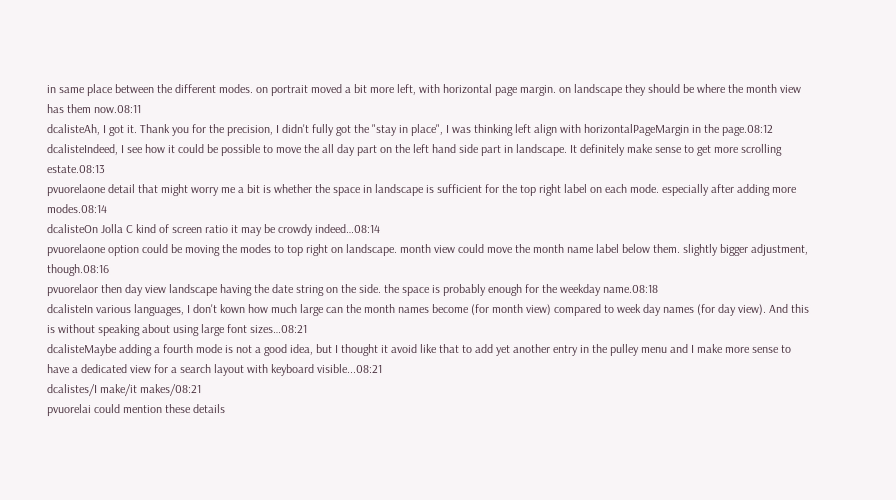in same place between the different modes. on portrait moved a bit more left, with horizontal page margin. on landscape they should be where the month view has them now.08:11
dcalisteAh, I got it. Thank you for the precision, I didn't fully got the "stay in place", I was thinking left align with horizontalPageMargin in the page.08:12
dcalisteIndeed, I see how it could be possible to move the all day part on the left hand side part in landscape. It definitely make sense to get more scrolling estate.08:13
pvuorelaone detail that might worry me a bit is whether the space in landscape is sufficient for the top right label on each mode. especially after adding more modes.08:14
dcalisteOn Jolla C kind of screen ratio it may be crowdy indeed…08:14
pvuorelaone option could be moving the modes to top right on landscape. month view could move the month name label below them. slightly bigger adjustment, though.08:16
pvuorelaor then day view landscape having the date string on the side. the space is probably enough for the weekday name.08:18
dcalisteIn various languages, I don't kown how much large can the month names become (for month view) compared to week day names (for day view). And this is without speaking about using large font sizes…08:21
dcalisteMaybe adding a fourth mode is not a good idea, but I thought it avoid like that to add yet another entry in the pulley menu and I make more sense to have a dedicated view for a search layout with keyboard visible...08:21
dcalistes/I make/it makes/08:21
pvuorelai could mention these details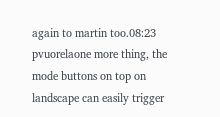again to martin too.08:23
pvuorelaone more thing, the mode buttons on top on landscape can easily trigger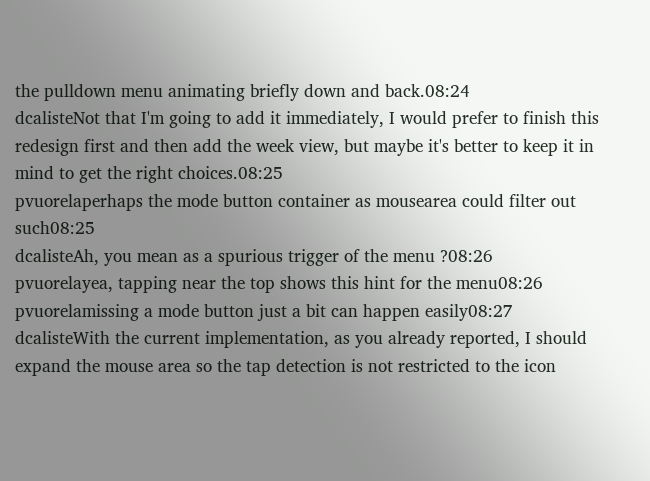the pulldown menu animating briefly down and back.08:24
dcalisteNot that I'm going to add it immediately, I would prefer to finish this redesign first and then add the week view, but maybe it's better to keep it in mind to get the right choices.08:25
pvuorelaperhaps the mode button container as mousearea could filter out such08:25
dcalisteAh, you mean as a spurious trigger of the menu ?08:26
pvuorelayea, tapping near the top shows this hint for the menu08:26
pvuorelamissing a mode button just a bit can happen easily08:27
dcalisteWith the current implementation, as you already reported, I should expand the mouse area so the tap detection is not restricted to the icon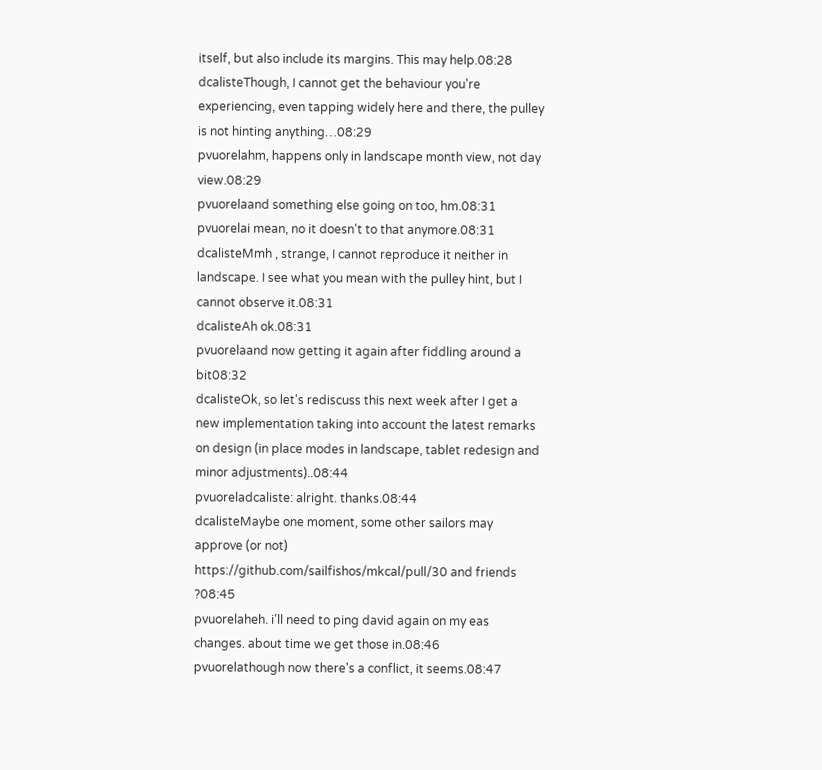itself, but also include its margins. This may help.08:28
dcalisteThough, I cannot get the behaviour you're experiencing, even tapping widely here and there, the pulley is not hinting anything…08:29
pvuorelahm, happens only in landscape month view, not day view.08:29
pvuorelaand something else going on too, hm.08:31
pvuorelai mean, no it doesn't to that anymore.08:31
dcalisteMmh , strange, I cannot reproduce it neither in landscape. I see what you mean with the pulley hint, but I cannot observe it.08:31
dcalisteAh ok.08:31
pvuorelaand now getting it again after fiddling around a bit08:32
dcalisteOk, so let's rediscuss this next week after I get a new implementation taking into account the latest remarks on design (in place modes in landscape, tablet redesign and minor adjustments)..08:44
pvuoreladcaliste: alright. thanks.08:44
dcalisteMaybe one moment, some other sailors may approve (or not) https://github.com/sailfishos/mkcal/pull/30 and friends ?08:45
pvuorelaheh. i'll need to ping david again on my eas changes. about time we get those in.08:46
pvuorelathough now there's a conflict, it seems.08:47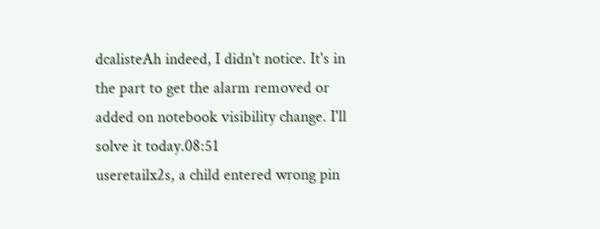dcalisteAh indeed, I didn't notice. It's in the part to get the alarm removed or added on notebook visibility change. I'll solve it today.08:51
useretailx2s, a child entered wrong pin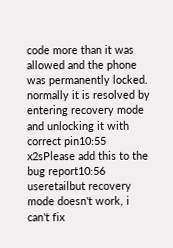code more than it was allowed and the phone was permanently locked. normally it is resolved by entering recovery mode and unlocking it with correct pin10:55
x2sPlease add this to the bug report10:56
useretailbut recovery mode doesn't work, i can't fix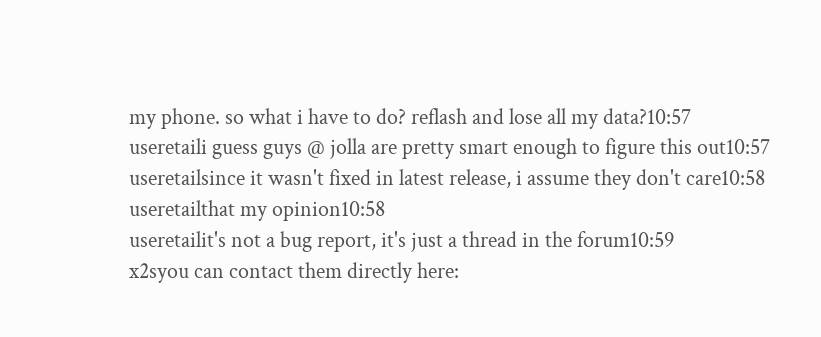my phone. so what i have to do? reflash and lose all my data?10:57
useretaili guess guys @ jolla are pretty smart enough to figure this out10:57
useretailsince it wasn't fixed in latest release, i assume they don't care10:58
useretailthat my opinion10:58
useretailit's not a bug report, it's just a thread in the forum10:59
x2syou can contact them directly here: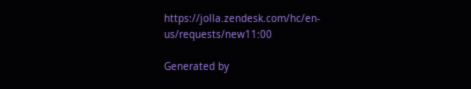https://jolla.zendesk.com/hc/en-us/requests/new11:00

Generated by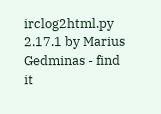irclog2html.py 2.17.1 by Marius Gedminas - find it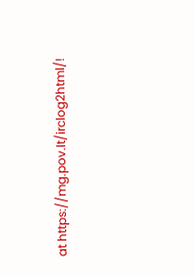at https://mg.pov.lt/irclog2html/!